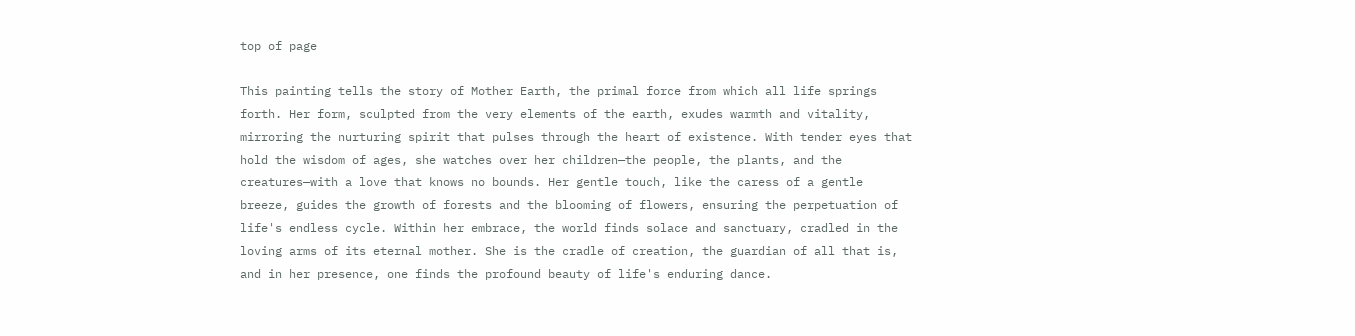top of page

This painting tells the story of Mother Earth, the primal force from which all life springs forth. Her form, sculpted from the very elements of the earth, exudes warmth and vitality, mirroring the nurturing spirit that pulses through the heart of existence. With tender eyes that hold the wisdom of ages, she watches over her children—the people, the plants, and the creatures—with a love that knows no bounds. Her gentle touch, like the caress of a gentle breeze, guides the growth of forests and the blooming of flowers, ensuring the perpetuation of life's endless cycle. Within her embrace, the world finds solace and sanctuary, cradled in the loving arms of its eternal mother. She is the cradle of creation, the guardian of all that is, and in her presence, one finds the profound beauty of life's enduring dance.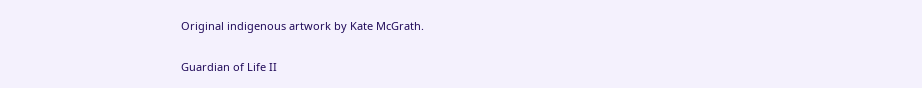Original indigenous artwork by Kate McGrath.

Guardian of Life II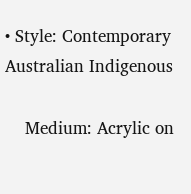• Style: Contemporary Australian Indigenous

    Medium: Acrylic on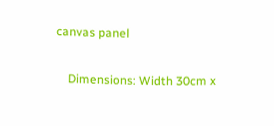canvas panel

    Dimensions: Width 30cm x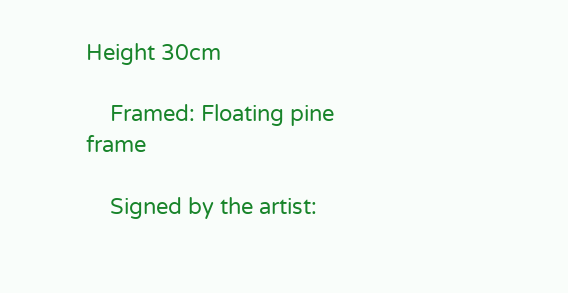Height 30cm

    Framed: Floating pine frame

    Signed by the artist: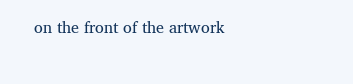on the front of the artwork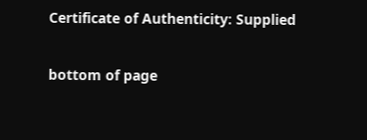Certificate of Authenticity: Supplied

bottom of page